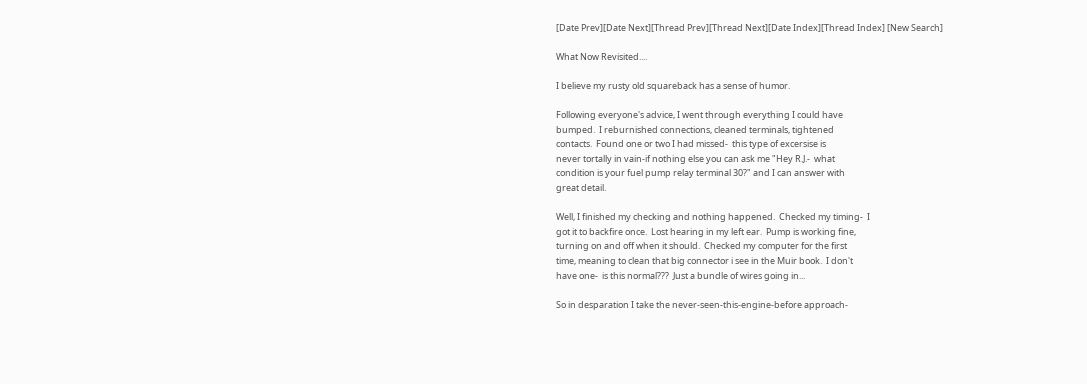[Date Prev][Date Next][Thread Prev][Thread Next][Date Index][Thread Index] [New Search]

What Now Revisited....

I believe my rusty old squareback has a sense of humor.

Following everyone's advice, I went through everything I could have
bumped.  I reburnished connections, cleaned terminals, tightened
contacts.  Found one or two I had missed-  this type of excersise is
never tortally in vain-if nothing else you can ask me "Hey R.J.-  what
condition is your fuel pump relay terminal 30?" and I can answer with
great detail.

Well, I finished my checking and nothing happened.  Checked my timing-  I
got it to backfire once.  Lost hearing in my left ear.  Pump is working fine,
turning on and off when it should.  Checked my computer for the first
time, meaning to clean that big connector i see in the Muir book.  I don't
have one-  is this normal???  Just a bundle of wires going in...

So in desparation I take the never-seen-this-engine-before approach-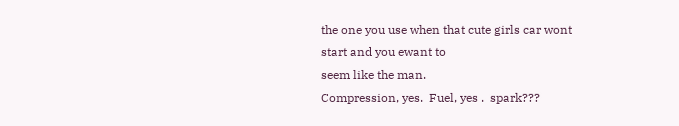the one you use when that cute girls car wont start and you ewant to
seem like the man.
Compression, yes.  Fuel, yes .  spark???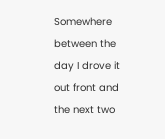Somewhere between the  day I drove it out front and the next two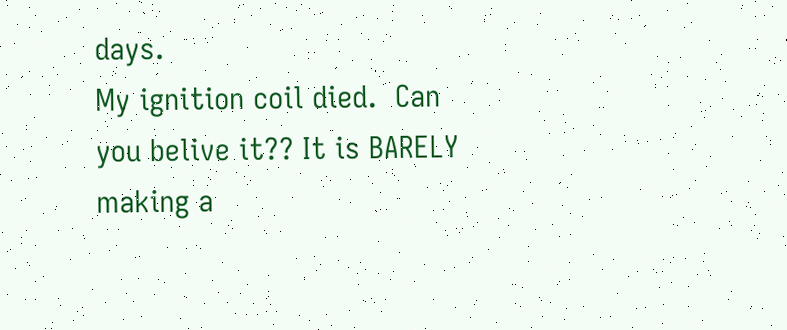days.
My ignition coil died.  Can you belive it?? It is BARELY making a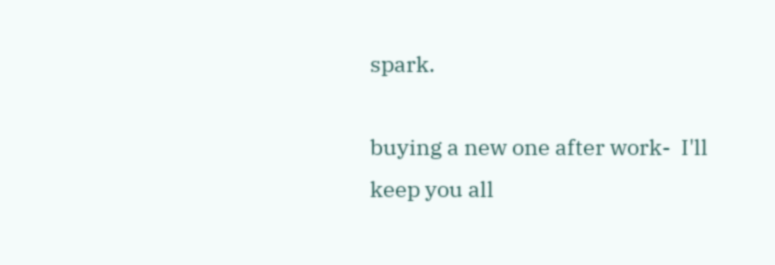spark.

buying a new one after work-  I'll keep you all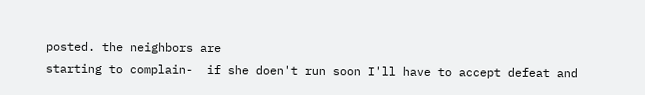posted. the neighbors are
starting to complain-  if she doen't run soon I'll have to accept defeat and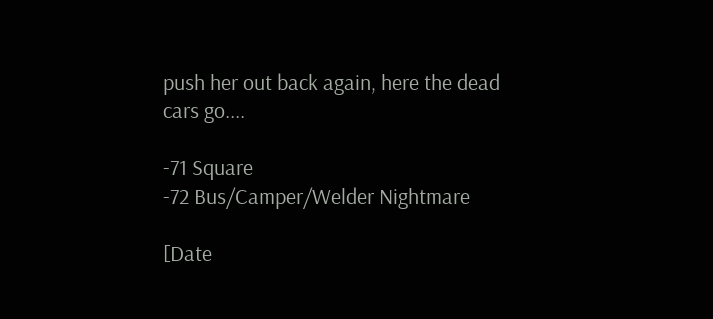push her out back again, here the dead cars go....

-71 Square
-72 Bus/Camper/Welder Nightmare

[Date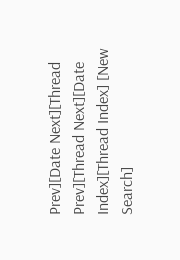Prev][Date Next][Thread Prev][Thread Next][Date Index][Thread Index] [New Search]